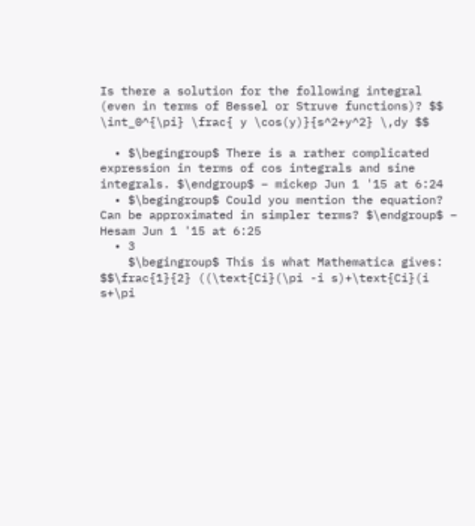Is there a solution for the following integral (even in terms of Bessel or Struve functions)? $$ \int_0^{\pi} \frac{ y \cos(y)}{s^2+y^2} \,dy $$

  • $\begingroup$ There is a rather complicated expression in terms of cos integrals and sine integrals. $\endgroup$ – mickep Jun 1 '15 at 6:24
  • $\begingroup$ Could you mention the equation? Can be approximated in simpler terms? $\endgroup$ – Hesam Jun 1 '15 at 6:25
  • 3
    $\begingroup$ This is what Mathematica gives: $$\frac{1}{2} ((\text{Ci}(\pi -i s)+\text{Ci}(i s+\pi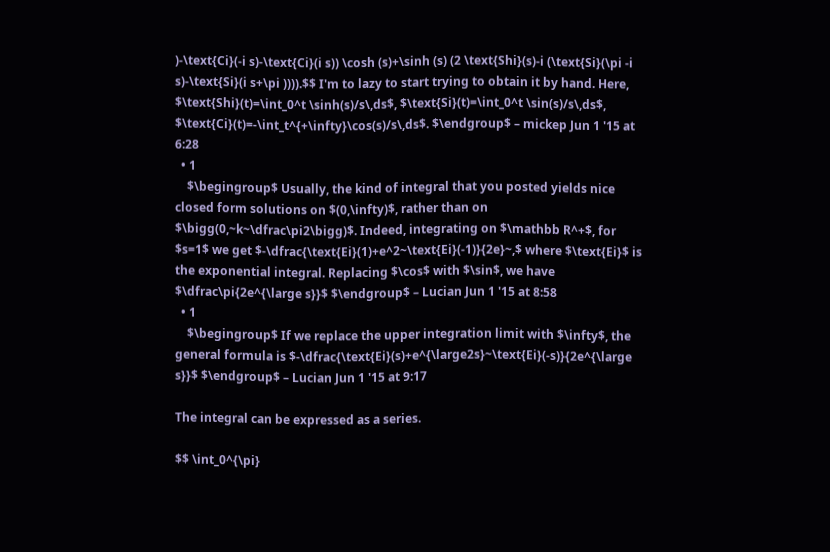)-\text{Ci}(-i s)-\text{Ci}(i s)) \cosh (s)+\sinh (s) (2 \text{Shi}(s)-i (\text{Si}(\pi -i s)-\text{Si}(i s+\pi )))).$$ I'm to lazy to start trying to obtain it by hand. Here, $\text{Shi}(t)=\int_0^t \sinh(s)/s\,ds$, $\text{Si}(t)=\int_0^t \sin(s)/s\,ds$, $\text{Ci}(t)=-\int_t^{+\infty}\cos(s)/s\,ds$. $\endgroup$ – mickep Jun 1 '15 at 6:28
  • 1
    $\begingroup$ Usually, the kind of integral that you posted yields nice closed form solutions on $(0,\infty)$, rather than on $\bigg(0,~k~\dfrac\pi2\bigg)$. Indeed, integrating on $\mathbb R^+$, for $s=1$ we get $-\dfrac{\text{Ei}(1)+e^2~\text{Ei}(-1)}{2e}~,$ where $\text{Ei}$ is the exponential integral. Replacing $\cos$ with $\sin$, we have $\dfrac\pi{2e^{\large s}}$ $\endgroup$ – Lucian Jun 1 '15 at 8:58
  • 1
    $\begingroup$ If we replace the upper integration limit with $\infty$, the general formula is $-\dfrac{\text{Ei}(s)+e^{\large2s}~\text{Ei}(-s)}{2e^{\large s}}$ $\endgroup$ – Lucian Jun 1 '15 at 9:17

The integral can be expressed as a series.

$$ \int_0^{\pi}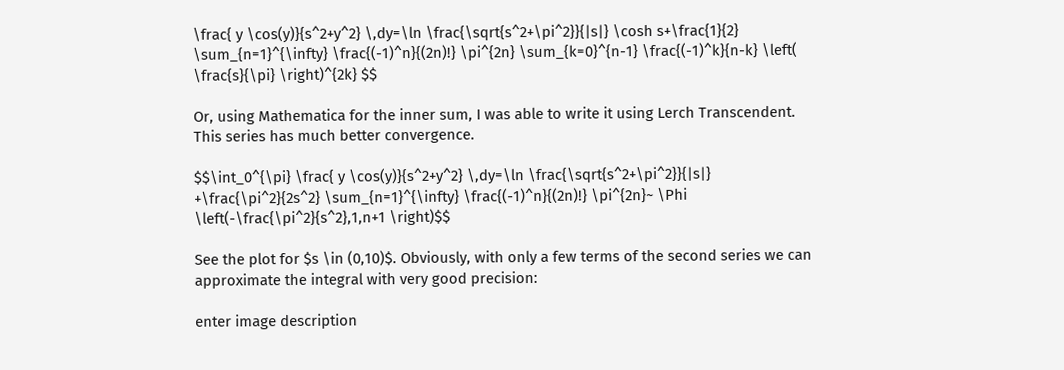\frac{ y \cos(y)}{s^2+y^2} \,dy=\ln \frac{\sqrt{s^2+\pi^2}}{|s|} \cosh s+\frac{1}{2} \sum_{n=1}^{\infty} \frac{(-1)^n}{(2n)!} \pi^{2n} \sum_{k=0}^{n-1} \frac{(-1)^k}{n-k} \left( \frac{s}{\pi} \right)^{2k} $$

Or, using Mathematica for the inner sum, I was able to write it using Lerch Transcendent. This series has much better convergence.

$$\int_0^{\pi} \frac{ y \cos(y)}{s^2+y^2} \,dy=\ln \frac{\sqrt{s^2+\pi^2}}{|s|} +\frac{\pi^2}{2s^2} \sum_{n=1}^{\infty} \frac{(-1)^n}{(2n)!} \pi^{2n}~ \Phi \left(-\frac{\pi^2}{s^2},1,n+1 \right)$$

See the plot for $s \in (0,10)$. Obviously, with only a few terms of the second series we can approximate the integral with very good precision:

enter image description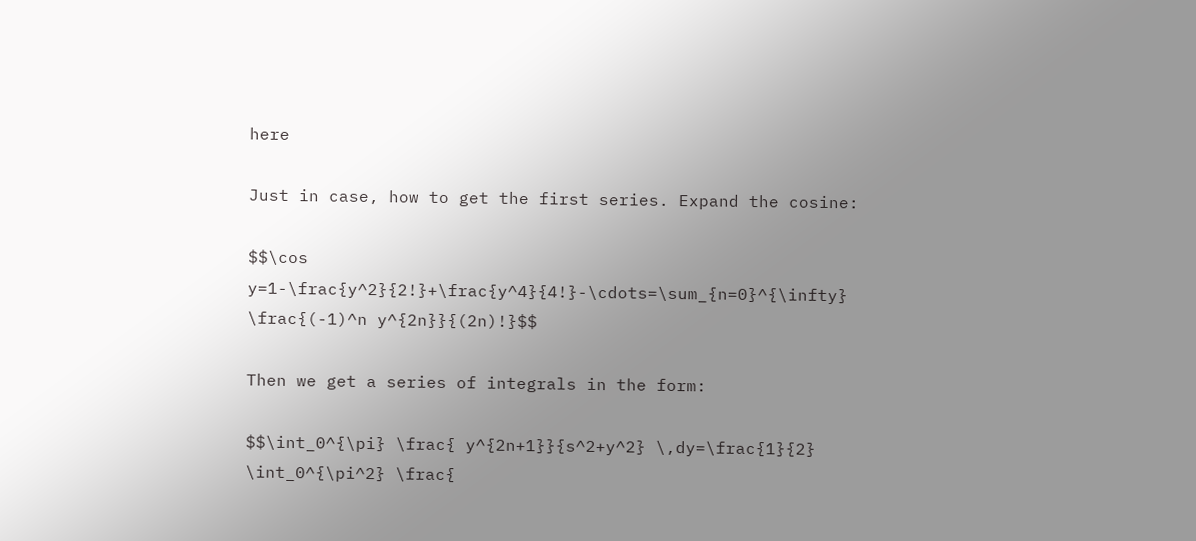here

Just in case, how to get the first series. Expand the cosine:

$$\cos y=1-\frac{y^2}{2!}+\frac{y^4}{4!}-\cdots=\sum_{n=0}^{\infty} \frac{(-1)^n y^{2n}}{(2n)!}$$

Then we get a series of integrals in the form:

$$\int_0^{\pi} \frac{ y^{2n+1}}{s^2+y^2} \,dy=\frac{1}{2} \int_0^{\pi^2} \frac{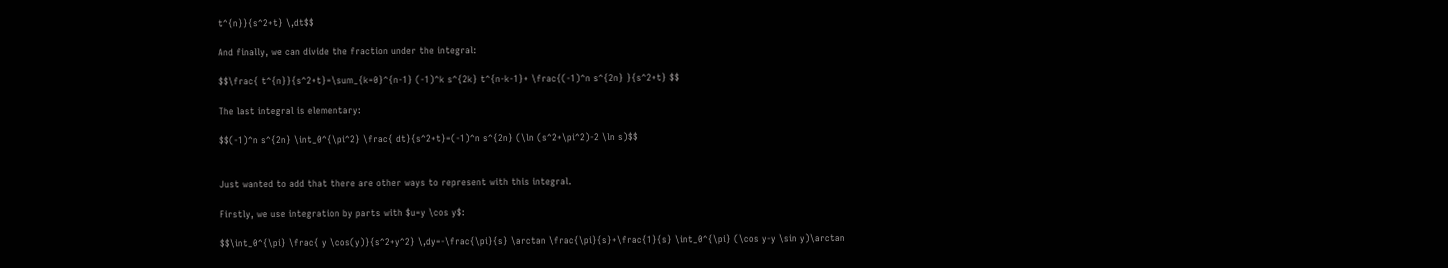t^{n}}{s^2+t} \,dt$$

And finally, we can divide the fraction under the integral:

$$\frac{ t^{n}}{s^2+t}=\sum_{k=0}^{n-1} (-1)^k s^{2k} t^{n-k-1}+ \frac{(-1)^n s^{2n} }{s^2+t} $$

The last integral is elementary:

$$(-1)^n s^{2n} \int_0^{\pi^2} \frac{ dt}{s^2+t}=(-1)^n s^{2n} (\ln (s^2+\pi^2)-2 \ln s)$$


Just wanted to add that there are other ways to represent with this integral.

Firstly, we use integration by parts with $u=y \cos y$:

$$\int_0^{\pi} \frac{ y \cos(y)}{s^2+y^2} \,dy=-\frac{\pi}{s} \arctan \frac{\pi}{s}+\frac{1}{s} \int_0^{\pi} (\cos y-y \sin y)\arctan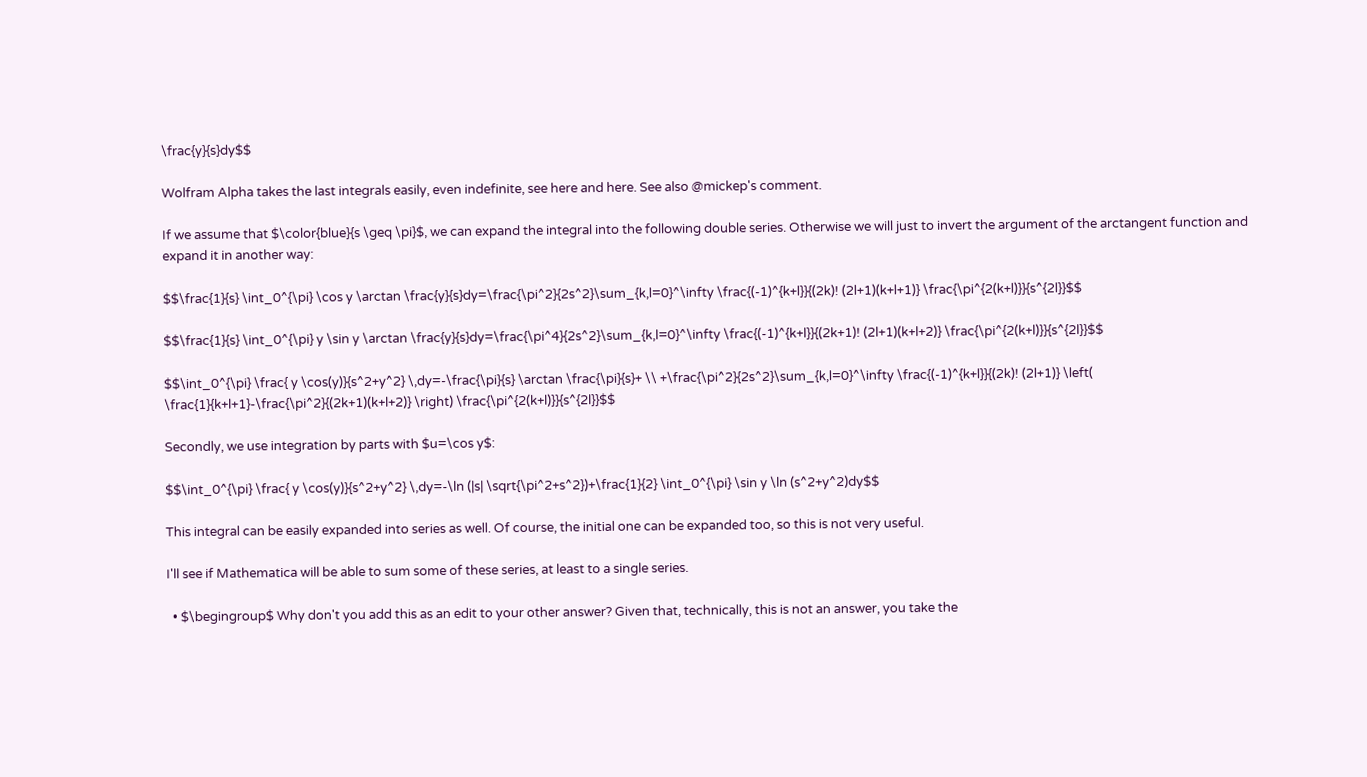\frac{y}{s}dy$$

Wolfram Alpha takes the last integrals easily, even indefinite, see here and here. See also @mickep's comment.

If we assume that $\color{blue}{s \geq \pi}$, we can expand the integral into the following double series. Otherwise we will just to invert the argument of the arctangent function and expand it in another way:

$$\frac{1}{s} \int_0^{\pi} \cos y \arctan \frac{y}{s}dy=\frac{\pi^2}{2s^2}\sum_{k,l=0}^\infty \frac{(-1)^{k+l}}{(2k)! (2l+1)(k+l+1)} \frac{\pi^{2(k+l)}}{s^{2l}}$$

$$\frac{1}{s} \int_0^{\pi} y \sin y \arctan \frac{y}{s}dy=\frac{\pi^4}{2s^2}\sum_{k,l=0}^\infty \frac{(-1)^{k+l}}{(2k+1)! (2l+1)(k+l+2)} \frac{\pi^{2(k+l)}}{s^{2l}}$$

$$\int_0^{\pi} \frac{ y \cos(y)}{s^2+y^2} \,dy=-\frac{\pi}{s} \arctan \frac{\pi}{s}+ \\ +\frac{\pi^2}{2s^2}\sum_{k,l=0}^\infty \frac{(-1)^{k+l}}{(2k)! (2l+1)} \left( \frac{1}{k+l+1}-\frac{\pi^2}{(2k+1)(k+l+2)} \right) \frac{\pi^{2(k+l)}}{s^{2l}}$$

Secondly, we use integration by parts with $u=\cos y$:

$$\int_0^{\pi} \frac{ y \cos(y)}{s^2+y^2} \,dy=-\ln (|s| \sqrt{\pi^2+s^2})+\frac{1}{2} \int_0^{\pi} \sin y \ln (s^2+y^2)dy$$

This integral can be easily expanded into series as well. Of course, the initial one can be expanded too, so this is not very useful.

I'll see if Mathematica will be able to sum some of these series, at least to a single series.

  • $\begingroup$ Why don't you add this as an edit to your other answer? Given that, technically, this is not an answer, you take the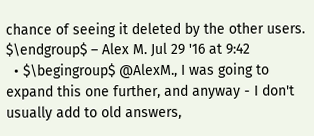chance of seeing it deleted by the other users. $\endgroup$ – Alex M. Jul 29 '16 at 9:42
  • $\begingroup$ @AlexM., I was going to expand this one further, and anyway - I don't usually add to old answers,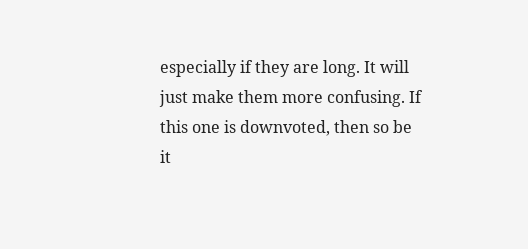especially if they are long. It will just make them more confusing. If this one is downvoted, then so be it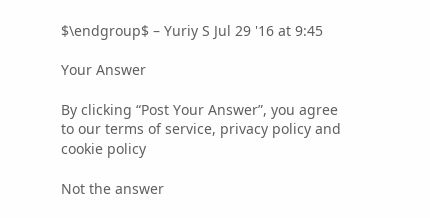$\endgroup$ – Yuriy S Jul 29 '16 at 9:45

Your Answer

By clicking “Post Your Answer”, you agree to our terms of service, privacy policy and cookie policy

Not the answer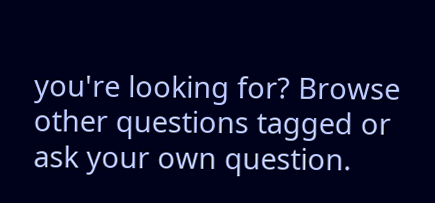you're looking for? Browse other questions tagged or ask your own question.